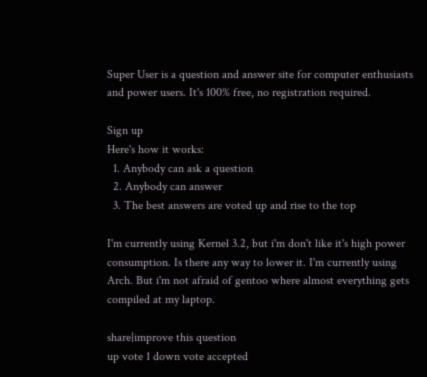Super User is a question and answer site for computer enthusiasts and power users. It's 100% free, no registration required.

Sign up
Here's how it works:
  1. Anybody can ask a question
  2. Anybody can answer
  3. The best answers are voted up and rise to the top

I'm currently using Kernel 3.2, but i'm don't like it's high power consumption. Is there any way to lower it. I'm currently using Arch. But i'm not afraid of gentoo where almost everything gets compiled at my laptop.

share|improve this question
up vote 1 down vote accepted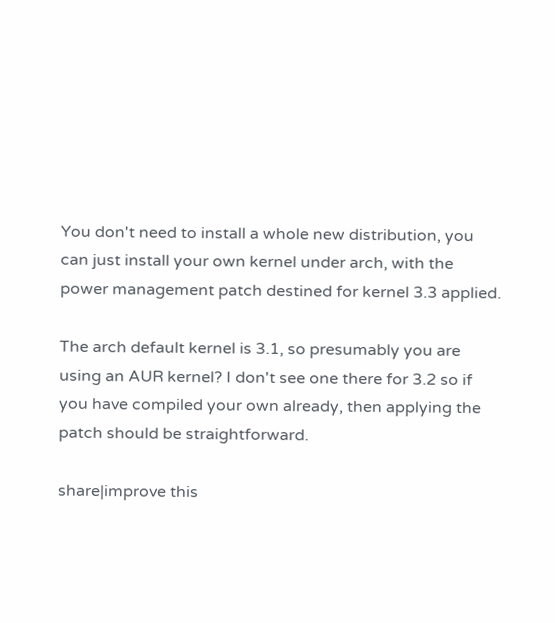You don't need to install a whole new distribution, you can just install your own kernel under arch, with the power management patch destined for kernel 3.3 applied.

The arch default kernel is 3.1, so presumably you are using an AUR kernel? I don't see one there for 3.2 so if you have compiled your own already, then applying the patch should be straightforward.

share|improve this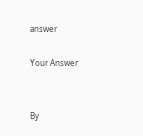answer

Your Answer


By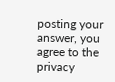posting your answer, you agree to the privacy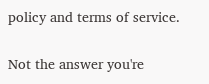policy and terms of service.

Not the answer you're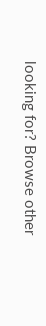looking for? Browse other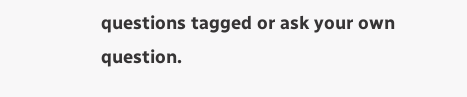questions tagged or ask your own question.